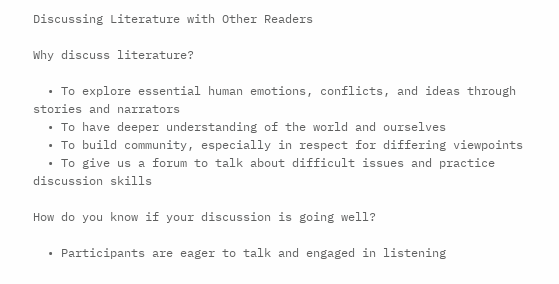Discussing Literature with Other Readers

Why discuss literature?

  • To explore essential human emotions, conflicts, and ideas through stories and narrators
  • To have deeper understanding of the world and ourselves
  • To build community, especially in respect for differing viewpoints
  • To give us a forum to talk about difficult issues and practice discussion skills

How do you know if your discussion is going well?

  • Participants are eager to talk and engaged in listening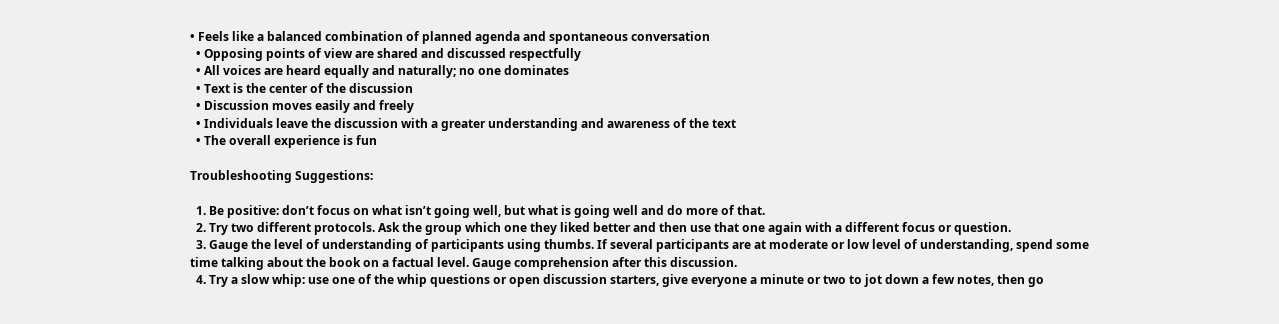• Feels like a balanced combination of planned agenda and spontaneous conversation
  • Opposing points of view are shared and discussed respectfully
  • All voices are heard equally and naturally; no one dominates
  • Text is the center of the discussion
  • Discussion moves easily and freely
  • Individuals leave the discussion with a greater understanding and awareness of the text
  • The overall experience is fun

Troubleshooting Suggestions:

  1. Be positive: don’t focus on what isn’t going well, but what is going well and do more of that.
  2. Try two different protocols. Ask the group which one they liked better and then use that one again with a different focus or question.
  3. Gauge the level of understanding of participants using thumbs. If several participants are at moderate or low level of understanding, spend some time talking about the book on a factual level. Gauge comprehension after this discussion.
  4. Try a slow whip: use one of the whip questions or open discussion starters, give everyone a minute or two to jot down a few notes, then go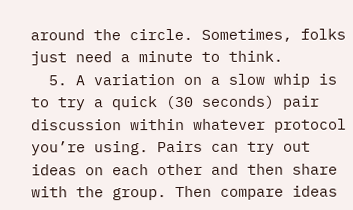around the circle. Sometimes, folks just need a minute to think.
  5. A variation on a slow whip is to try a quick (30 seconds) pair discussion within whatever protocol you’re using. Pairs can try out ideas on each other and then share with the group. Then compare ideas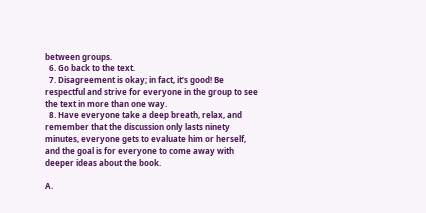between groups.
  6. Go back to the text.
  7. Disagreement is okay; in fact, it’s good! Be respectful and strive for everyone in the group to see the text in more than one way.
  8. Have everyone take a deep breath, relax, and remember that the discussion only lasts ninety minutes, everyone gets to evaluate him or herself, and the goal is for everyone to come away with deeper ideas about the book.

A.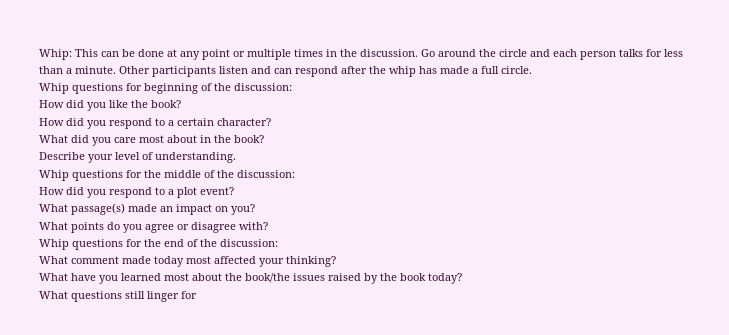Whip: This can be done at any point or multiple times in the discussion. Go around the circle and each person talks for less than a minute. Other participants listen and can respond after the whip has made a full circle.
Whip questions for beginning of the discussion:
How did you like the book?
How did you respond to a certain character?
What did you care most about in the book?
Describe your level of understanding.
Whip questions for the middle of the discussion:
How did you respond to a plot event?
What passage(s) made an impact on you?
What points do you agree or disagree with?
Whip questions for the end of the discussion:
What comment made today most affected your thinking?
What have you learned most about the book/the issues raised by the book today?
What questions still linger for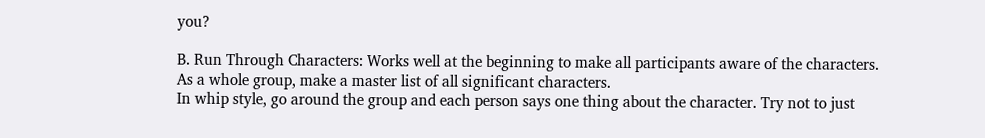you?

B. Run Through Characters: Works well at the beginning to make all participants aware of the characters.
As a whole group, make a master list of all significant characters.
In whip style, go around the group and each person says one thing about the character. Try not to just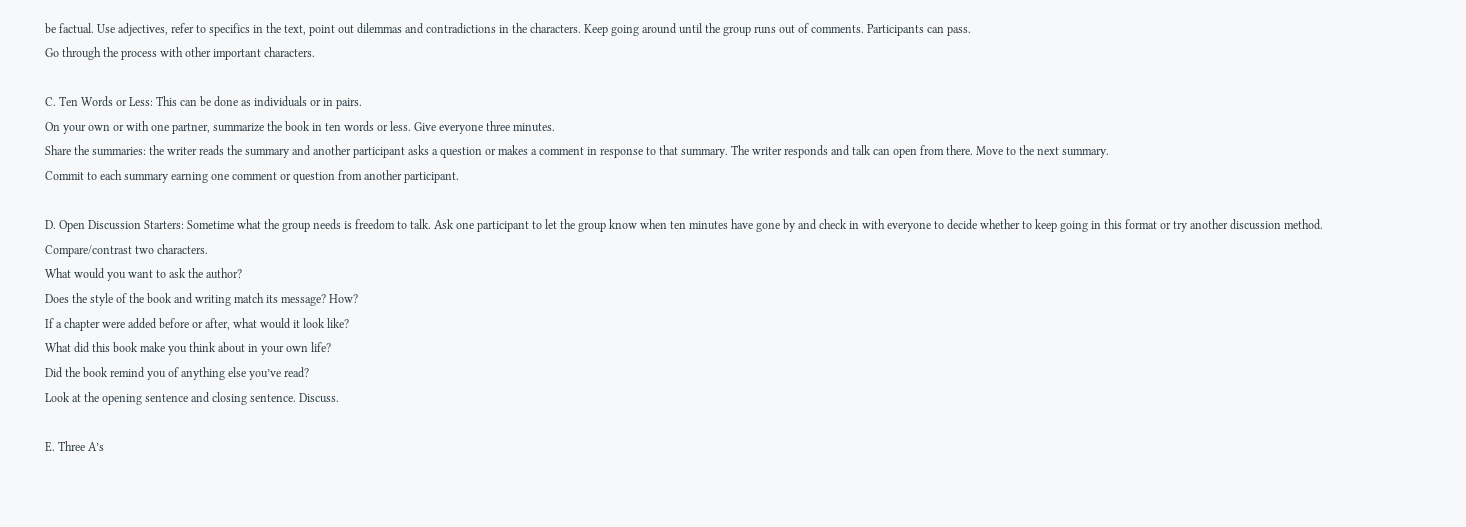be factual. Use adjectives, refer to specifics in the text, point out dilemmas and contradictions in the characters. Keep going around until the group runs out of comments. Participants can pass.
Go through the process with other important characters.

C. Ten Words or Less: This can be done as individuals or in pairs.
On your own or with one partner, summarize the book in ten words or less. Give everyone three minutes.
Share the summaries: the writer reads the summary and another participant asks a question or makes a comment in response to that summary. The writer responds and talk can open from there. Move to the next summary.
Commit to each summary earning one comment or question from another participant.

D. Open Discussion Starters: Sometime what the group needs is freedom to talk. Ask one participant to let the group know when ten minutes have gone by and check in with everyone to decide whether to keep going in this format or try another discussion method.
Compare/contrast two characters.
What would you want to ask the author?
Does the style of the book and writing match its message? How?
If a chapter were added before or after, what would it look like?
What did this book make you think about in your own life?
Did the book remind you of anything else you’ve read?
Look at the opening sentence and closing sentence. Discuss.

E. Three A’s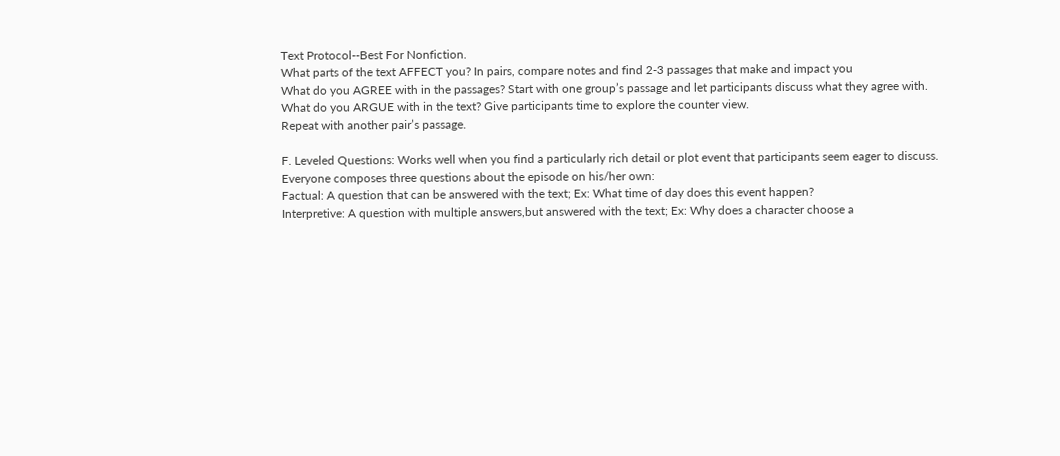Text Protocol--Best For Nonfiction.
What parts of the text AFFECT you? In pairs, compare notes and find 2-3 passages that make and impact you
What do you AGREE with in the passages? Start with one group’s passage and let participants discuss what they agree with.
What do you ARGUE with in the text? Give participants time to explore the counter view.
Repeat with another pair’s passage.

F. Leveled Questions: Works well when you find a particularly rich detail or plot event that participants seem eager to discuss.
Everyone composes three questions about the episode on his/her own:
Factual: A question that can be answered with the text; Ex: What time of day does this event happen?
Interpretive: A question with multiple answers,but answered with the text; Ex: Why does a character choose a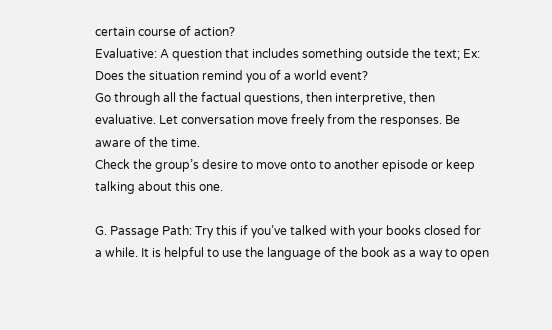certain course of action?
Evaluative: A question that includes something outside the text; Ex: Does the situation remind you of a world event?
Go through all the factual questions, then interpretive, then evaluative. Let conversation move freely from the responses. Be aware of the time.
Check the group’s desire to move onto to another episode or keep talking about this one.

G. Passage Path: Try this if you’ve talked with your books closed for a while. It is helpful to use the language of the book as a way to open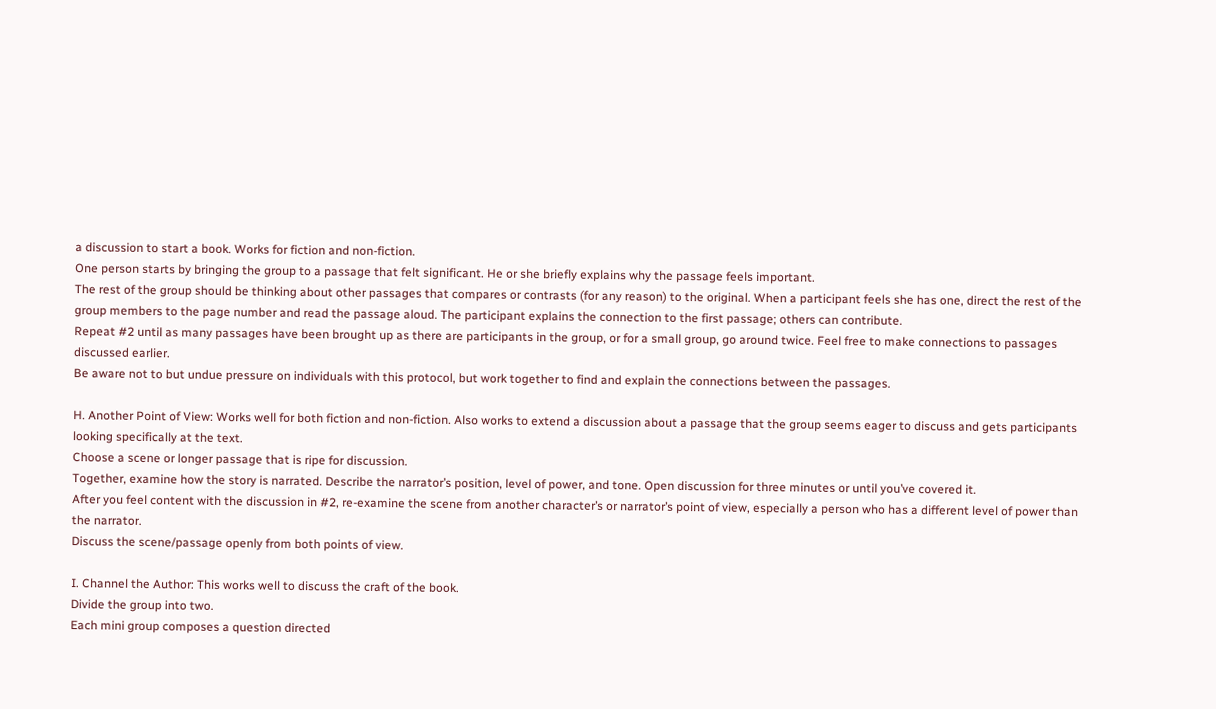a discussion to start a book. Works for fiction and non-fiction.
One person starts by bringing the group to a passage that felt significant. He or she briefly explains why the passage feels important.
The rest of the group should be thinking about other passages that compares or contrasts (for any reason) to the original. When a participant feels she has one, direct the rest of the group members to the page number and read the passage aloud. The participant explains the connection to the first passage; others can contribute.
Repeat #2 until as many passages have been brought up as there are participants in the group, or for a small group, go around twice. Feel free to make connections to passages discussed earlier.
Be aware not to but undue pressure on individuals with this protocol, but work together to find and explain the connections between the passages.

H. Another Point of View: Works well for both fiction and non-fiction. Also works to extend a discussion about a passage that the group seems eager to discuss and gets participants looking specifically at the text.
Choose a scene or longer passage that is ripe for discussion.
Together, examine how the story is narrated. Describe the narrator’s position, level of power, and tone. Open discussion for three minutes or until you’ve covered it.
After you feel content with the discussion in #2, re-examine the scene from another character’s or narrator’s point of view, especially a person who has a different level of power than the narrator.
Discuss the scene/passage openly from both points of view.

I. Channel the Author: This works well to discuss the craft of the book.
Divide the group into two.
Each mini group composes a question directed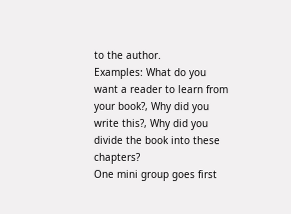to the author.
Examples: What do you want a reader to learn from your book?, Why did you write this?, Why did you divide the book into these chapters?
One mini group goes first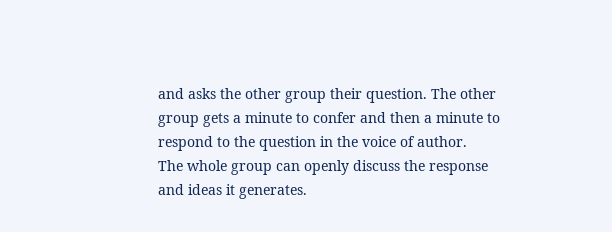and asks the other group their question. The other group gets a minute to confer and then a minute to respond to the question in the voice of author.
The whole group can openly discuss the response and ideas it generates.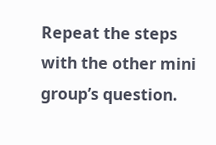Repeat the steps with the other mini group’s question.